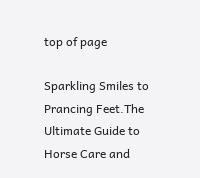top of page

Sparkling Smiles to Prancing Feet.The Ultimate Guide to Horse Care and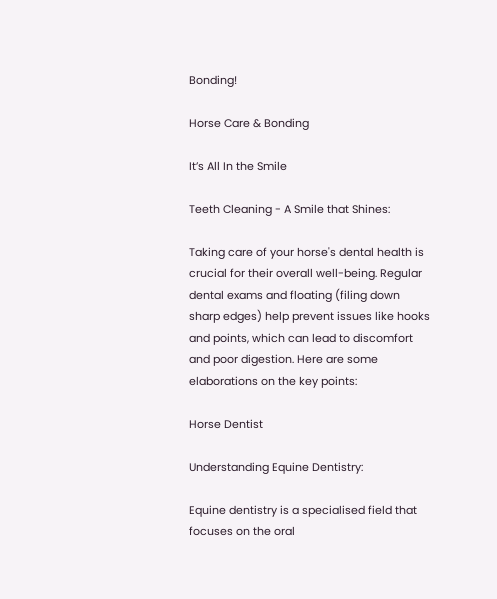Bonding!

Horse Care & Bonding

It’s All In the Smile

Teeth Cleaning - A Smile that Shines:

Taking care of your horse's dental health is crucial for their overall well-being. Regular dental exams and floating (filing down sharp edges) help prevent issues like hooks and points, which can lead to discomfort and poor digestion. Here are some elaborations on the key points:

Horse Dentist

Understanding Equine Dentistry:

Equine dentistry is a specialised field that focuses on the oral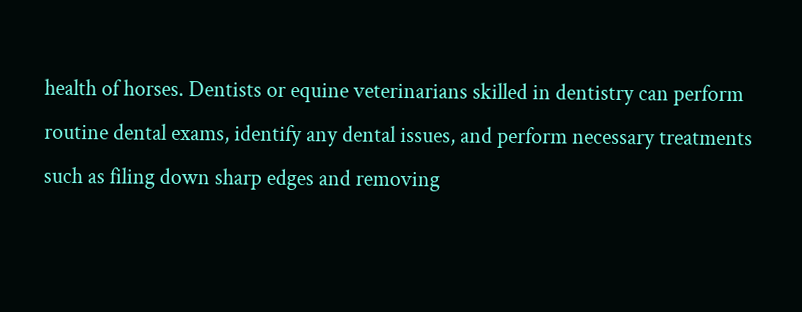health of horses. Dentists or equine veterinarians skilled in dentistry can perform routine dental exams, identify any dental issues, and perform necessary treatments such as filing down sharp edges and removing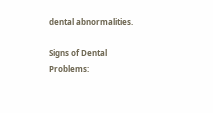dental abnormalities.

Signs of Dental Problems: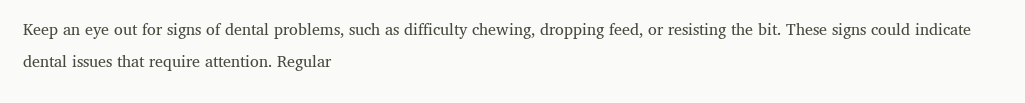Keep an eye out for signs of dental problems, such as difficulty chewing, dropping feed, or resisting the bit. These signs could indicate dental issues that require attention. Regular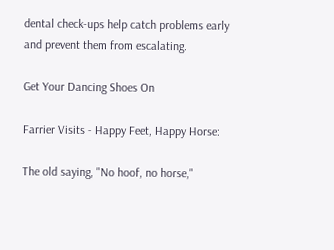dental check-ups help catch problems early and prevent them from escalating.

Get Your Dancing Shoes On

Farrier Visits - Happy Feet, Happy Horse:

The old saying, "No hoof, no horse,"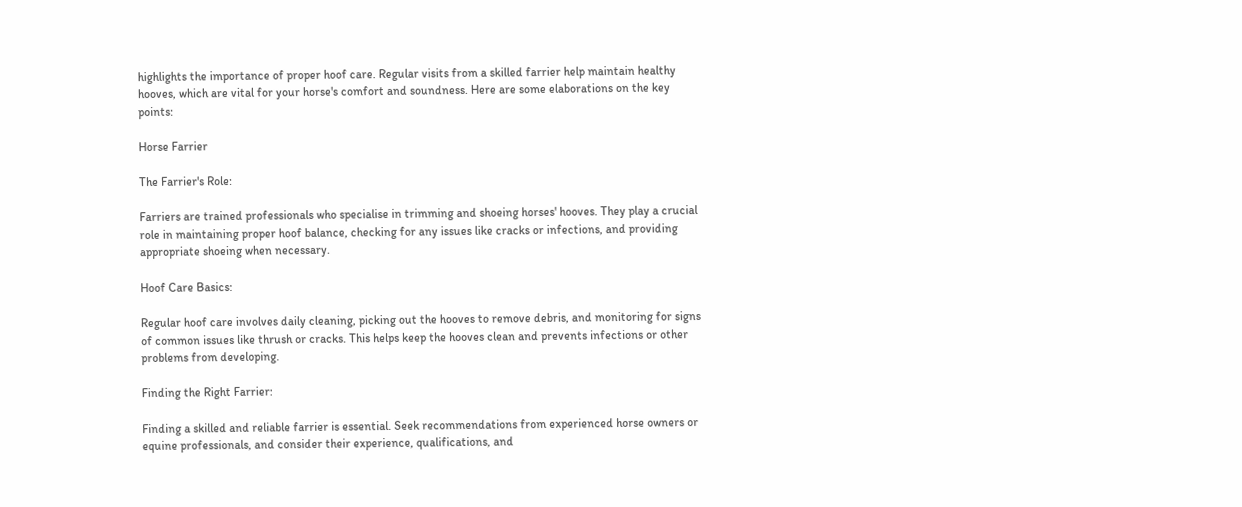highlights the importance of proper hoof care. Regular visits from a skilled farrier help maintain healthy hooves, which are vital for your horse's comfort and soundness. Here are some elaborations on the key points:

Horse Farrier

The Farrier's Role:

Farriers are trained professionals who specialise in trimming and shoeing horses' hooves. They play a crucial role in maintaining proper hoof balance, checking for any issues like cracks or infections, and providing appropriate shoeing when necessary.

Hoof Care Basics:

Regular hoof care involves daily cleaning, picking out the hooves to remove debris, and monitoring for signs of common issues like thrush or cracks. This helps keep the hooves clean and prevents infections or other problems from developing.

Finding the Right Farrier:

Finding a skilled and reliable farrier is essential. Seek recommendations from experienced horse owners or equine professionals, and consider their experience, qualifications, and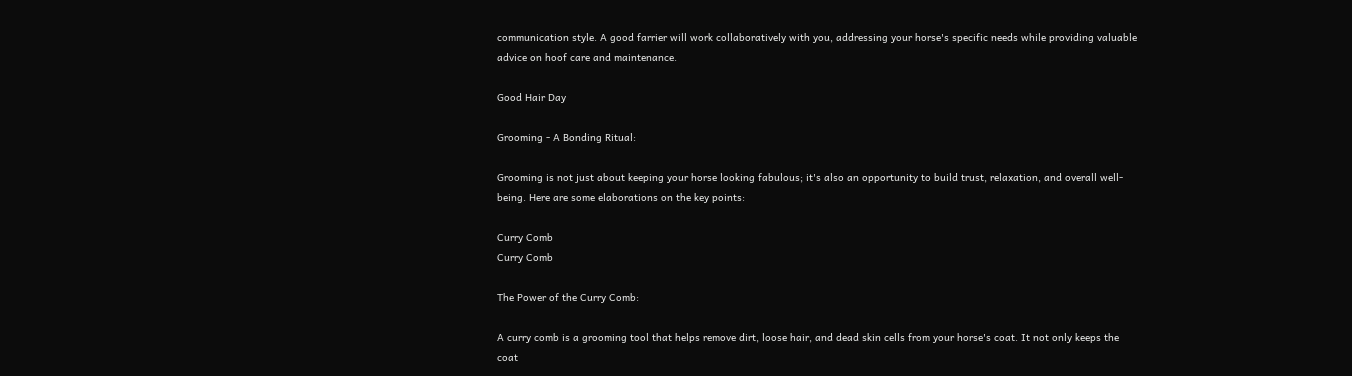communication style. A good farrier will work collaboratively with you, addressing your horse's specific needs while providing valuable advice on hoof care and maintenance.

Good Hair Day

Grooming - A Bonding Ritual:

Grooming is not just about keeping your horse looking fabulous; it's also an opportunity to build trust, relaxation, and overall well-being. Here are some elaborations on the key points:

Curry Comb
Curry Comb

The Power of the Curry Comb:

A curry comb is a grooming tool that helps remove dirt, loose hair, and dead skin cells from your horse's coat. It not only keeps the coat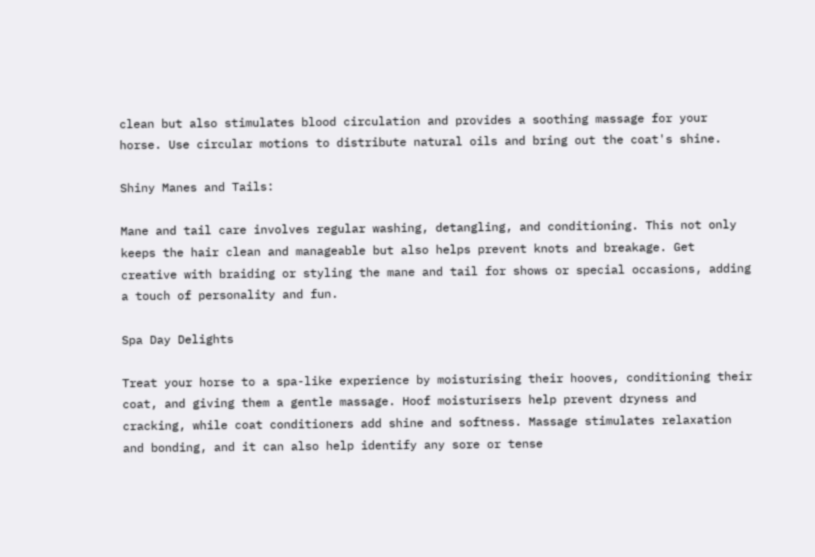clean but also stimulates blood circulation and provides a soothing massage for your horse. Use circular motions to distribute natural oils and bring out the coat's shine.

Shiny Manes and Tails:

Mane and tail care involves regular washing, detangling, and conditioning. This not only keeps the hair clean and manageable but also helps prevent knots and breakage. Get creative with braiding or styling the mane and tail for shows or special occasions, adding a touch of personality and fun.

Spa Day Delights

Treat your horse to a spa-like experience by moisturising their hooves, conditioning their coat, and giving them a gentle massage. Hoof moisturisers help prevent dryness and cracking, while coat conditioners add shine and softness. Massage stimulates relaxation and bonding, and it can also help identify any sore or tense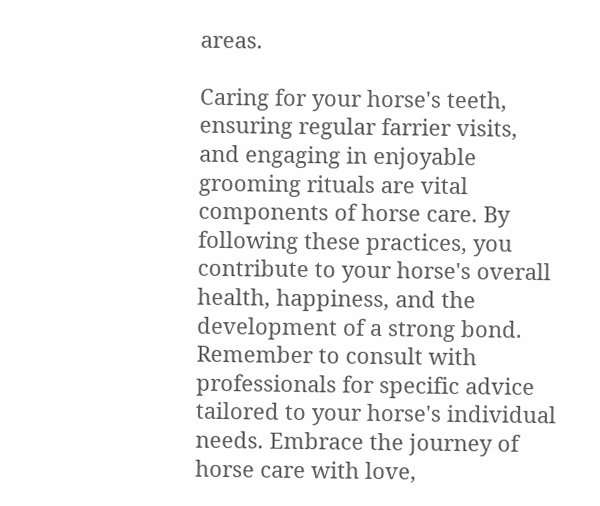areas.

Caring for your horse's teeth, ensuring regular farrier visits, and engaging in enjoyable grooming rituals are vital components of horse care. By following these practices, you contribute to your horse's overall health, happiness, and the development of a strong bond. Remember to consult with professionals for specific advice tailored to your horse's individual needs. Embrace the journey of horse care with love,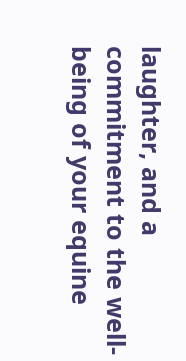laughter, and a commitment to the well-being of your equine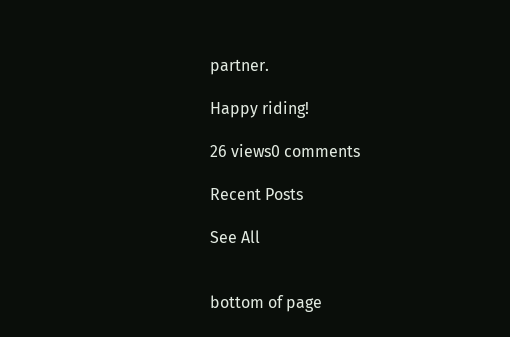partner.

Happy riding!

26 views0 comments

Recent Posts

See All


bottom of page